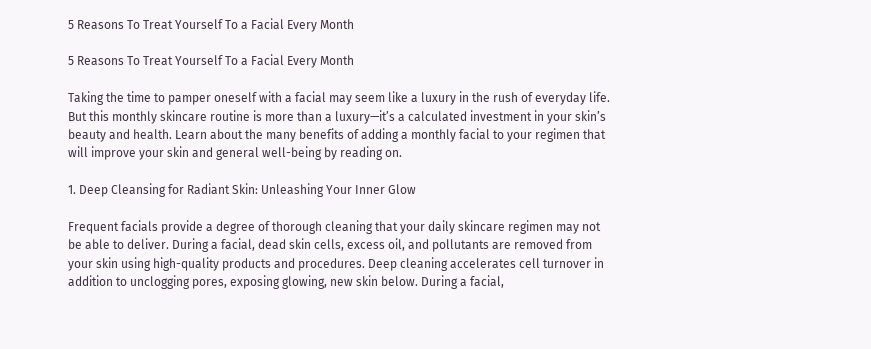5 Reasons To Treat Yourself To a Facial Every Month

5 Reasons To Treat Yourself To a Facial Every Month

Taking the time to pamper oneself with a facial may seem like a luxury in the rush of everyday life. But this monthly skincare routine is more than a luxury—it’s a calculated investment in your skin’s beauty and health. Learn about the many benefits of adding a monthly facial to your regimen that will improve your skin and general well-being by reading on.

1. Deep Cleansing for Radiant Skin: Unleashing Your Inner Glow

Frequent facials provide a degree of thorough cleaning that your daily skincare regimen may not be able to deliver. During a facial, dead skin cells, excess oil, and pollutants are removed from your skin using high-quality products and procedures. Deep cleaning accelerates cell turnover in addition to unclogging pores, exposing glowing, new skin below. During a facial,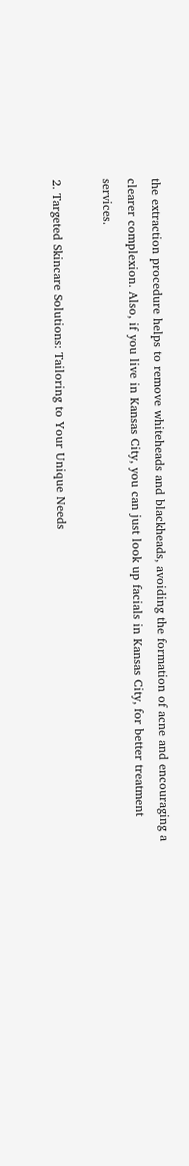the extraction procedure helps to remove whiteheads and blackheads, avoiding the formation of acne and encouraging a clearer complexion. Also, if you live in Kansas City, you can just look up facials in Kansas City, for better treatment services.

2. Targeted Skincare Solutions: Tailoring to Your Unique Needs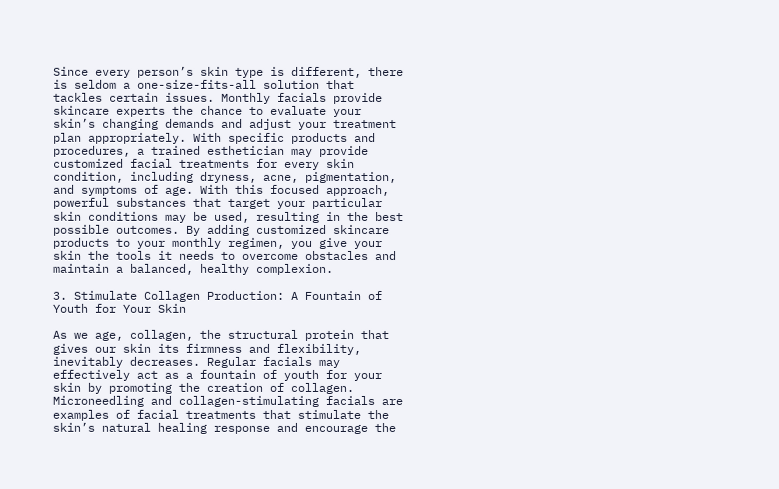Since every person’s skin type is different, there is seldom a one-size-fits-all solution that tackles certain issues. Monthly facials provide skincare experts the chance to evaluate your skin’s changing demands and adjust your treatment plan appropriately. With specific products and procedures, a trained esthetician may provide customized facial treatments for every skin condition, including dryness, acne, pigmentation, and symptoms of age. With this focused approach, powerful substances that target your particular skin conditions may be used, resulting in the best possible outcomes. By adding customized skincare products to your monthly regimen, you give your skin the tools it needs to overcome obstacles and maintain a balanced, healthy complexion.

3. Stimulate Collagen Production: A Fountain of Youth for Your Skin

As we age, collagen, the structural protein that gives our skin its firmness and flexibility, inevitably decreases. Regular facials may effectively act as a fountain of youth for your skin by promoting the creation of collagen. Microneedling and collagen-stimulating facials are examples of facial treatments that stimulate the skin’s natural healing response and encourage the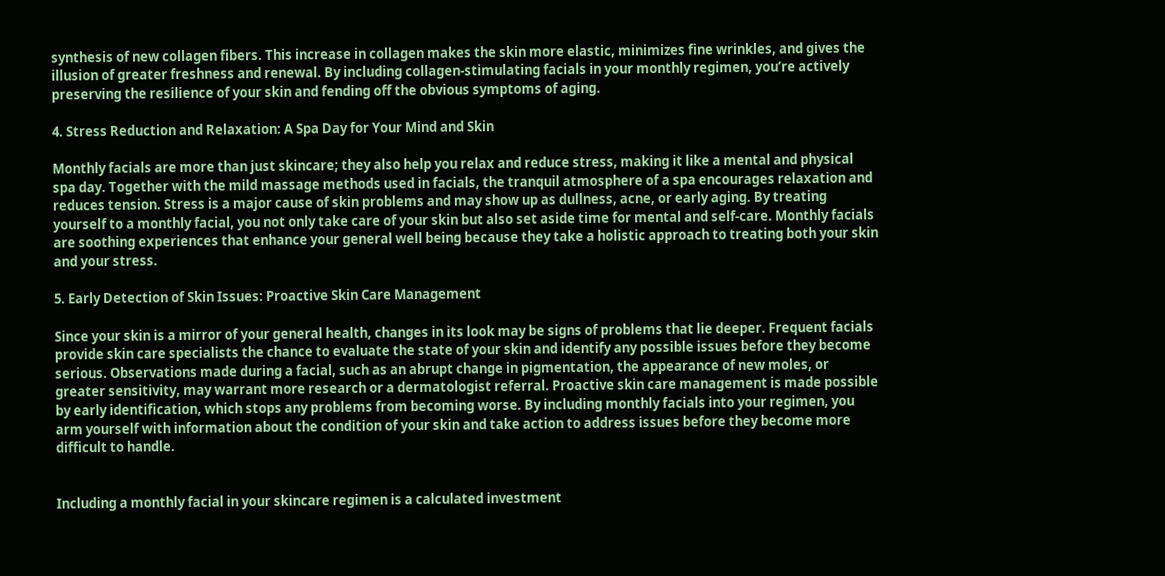synthesis of new collagen fibers. This increase in collagen makes the skin more elastic, minimizes fine wrinkles, and gives the illusion of greater freshness and renewal. By including collagen-stimulating facials in your monthly regimen, you’re actively preserving the resilience of your skin and fending off the obvious symptoms of aging.

4. Stress Reduction and Relaxation: A Spa Day for Your Mind and Skin

Monthly facials are more than just skincare; they also help you relax and reduce stress, making it like a mental and physical spa day. Together with the mild massage methods used in facials, the tranquil atmosphere of a spa encourages relaxation and reduces tension. Stress is a major cause of skin problems and may show up as dullness, acne, or early aging. By treating yourself to a monthly facial, you not only take care of your skin but also set aside time for mental and self-care. Monthly facials are soothing experiences that enhance your general well being because they take a holistic approach to treating both your skin and your stress.

5. Early Detection of Skin Issues: Proactive Skin Care Management

Since your skin is a mirror of your general health, changes in its look may be signs of problems that lie deeper. Frequent facials provide skin care specialists the chance to evaluate the state of your skin and identify any possible issues before they become serious. Observations made during a facial, such as an abrupt change in pigmentation, the appearance of new moles, or greater sensitivity, may warrant more research or a dermatologist referral. Proactive skin care management is made possible by early identification, which stops any problems from becoming worse. By including monthly facials into your regimen, you arm yourself with information about the condition of your skin and take action to address issues before they become more difficult to handle.


Including a monthly facial in your skincare regimen is a calculated investment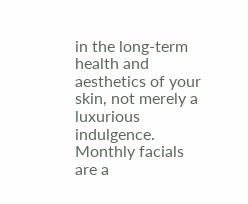in the long-term health and aesthetics of your skin, not merely a luxurious indulgence. Monthly facials are a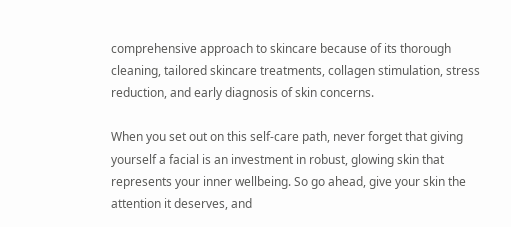comprehensive approach to skincare because of its thorough cleaning, tailored skincare treatments, collagen stimulation, stress reduction, and early diagnosis of skin concerns.

When you set out on this self-care path, never forget that giving yourself a facial is an investment in robust, glowing skin that represents your inner wellbeing. So go ahead, give your skin the attention it deserves, and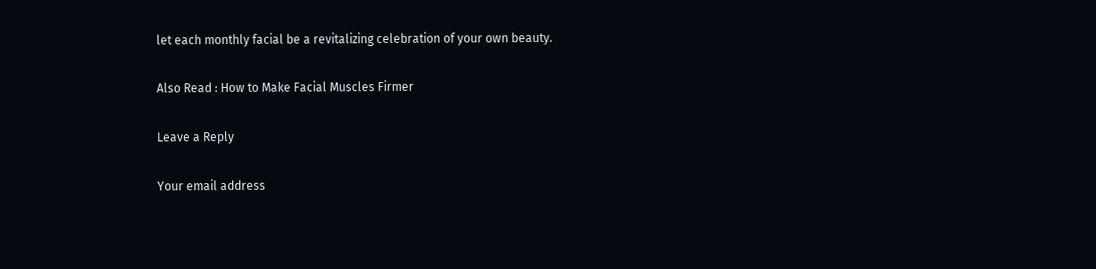let each monthly facial be a revitalizing celebration of your own beauty.

Also Read : How to Make Facial Muscles Firmer

Leave a Reply

Your email address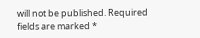will not be published. Required fields are marked *